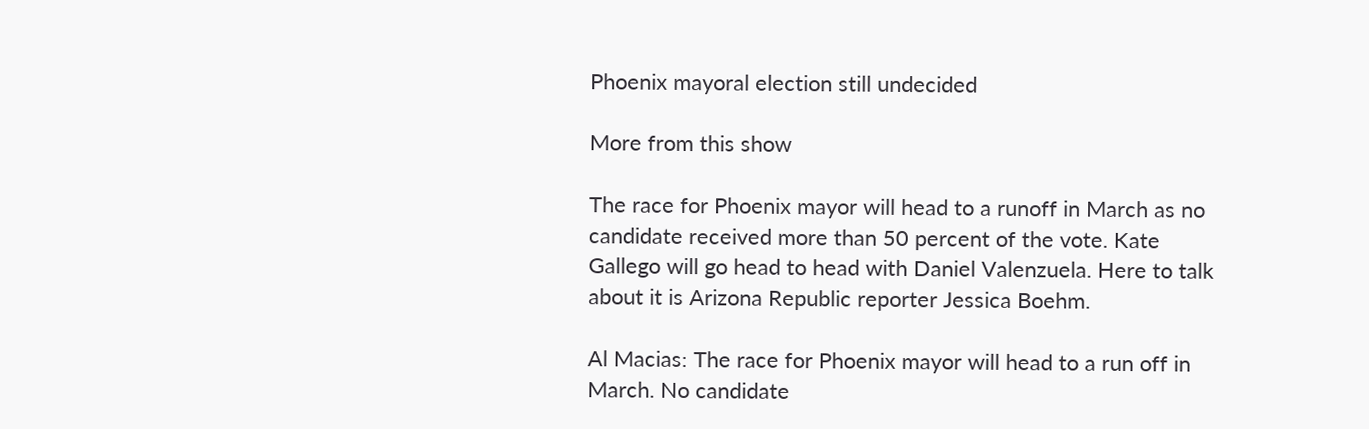Phoenix mayoral election still undecided

More from this show

The race for Phoenix mayor will head to a runoff in March as no candidate received more than 50 percent of the vote. Kate Gallego will go head to head with Daniel Valenzuela. Here to talk about it is Arizona Republic reporter Jessica Boehm.

Al Macias: The race for Phoenix mayor will head to a run off in March. No candidate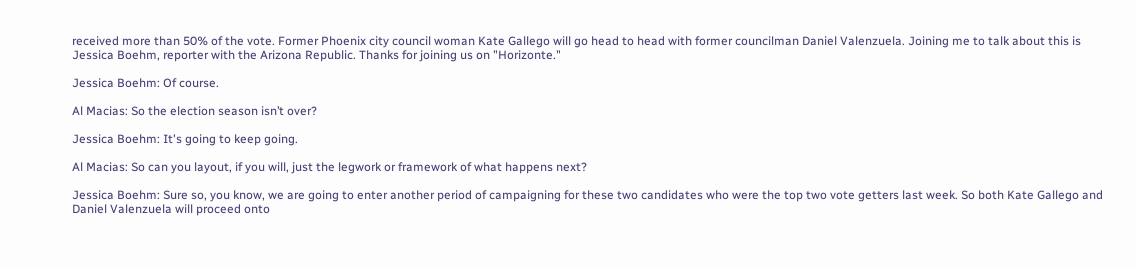received more than 50% of the vote. Former Phoenix city council woman Kate Gallego will go head to head with former councilman Daniel Valenzuela. Joining me to talk about this is Jessica Boehm, reporter with the Arizona Republic. Thanks for joining us on "Horizonte."

Jessica Boehm: Of course.

Al Macias: So the election season isn’t over?

Jessica Boehm: It's going to keep going.

Al Macias: So can you layout, if you will, just the legwork or framework of what happens next?

Jessica Boehm: Sure so, you know, we are going to enter another period of campaigning for these two candidates who were the top two vote getters last week. So both Kate Gallego and Daniel Valenzuela will proceed onto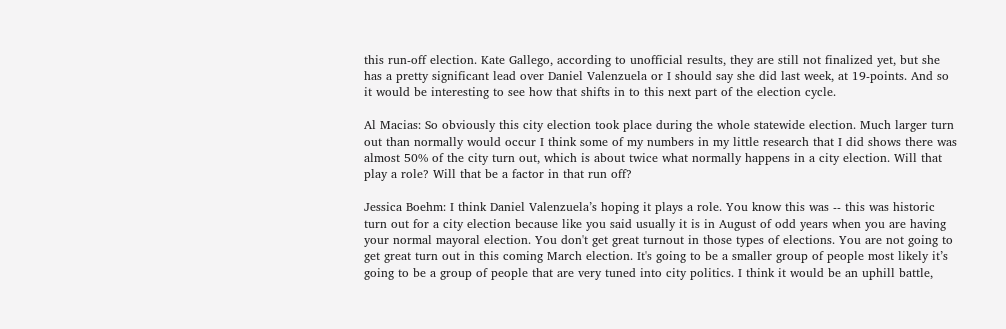this run-off election. Kate Gallego, according to unofficial results, they are still not finalized yet, but she has a pretty significant lead over Daniel Valenzuela or I should say she did last week, at 19-points. And so it would be interesting to see how that shifts in to this next part of the election cycle.

Al Macias: So obviously this city election took place during the whole statewide election. Much larger turn out than normally would occur I think some of my numbers in my little research that I did shows there was almost 50% of the city turn out, which is about twice what normally happens in a city election. Will that play a role? Will that be a factor in that run off?

Jessica Boehm: I think Daniel Valenzuela’s hoping it plays a role. You know this was -- this was historic turn out for a city election because like you said usually it is in August of odd years when you are having your normal mayoral election. You don't get great turnout in those types of elections. You are not going to get great turn out in this coming March election. It's going to be a smaller group of people most likely it’s going to be a group of people that are very tuned into city politics. I think it would be an uphill battle,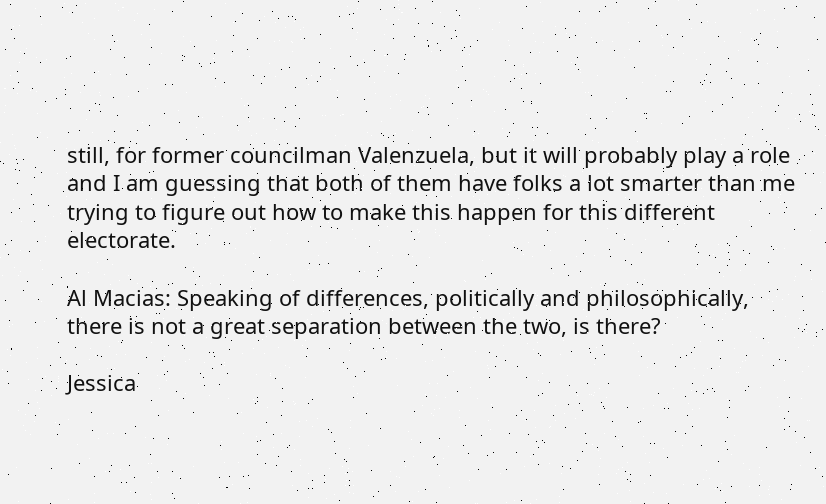still, for former councilman Valenzuela, but it will probably play a role and I am guessing that both of them have folks a lot smarter than me trying to figure out how to make this happen for this different electorate.

Al Macias: Speaking of differences, politically and philosophically, there is not a great separation between the two, is there?

Jessica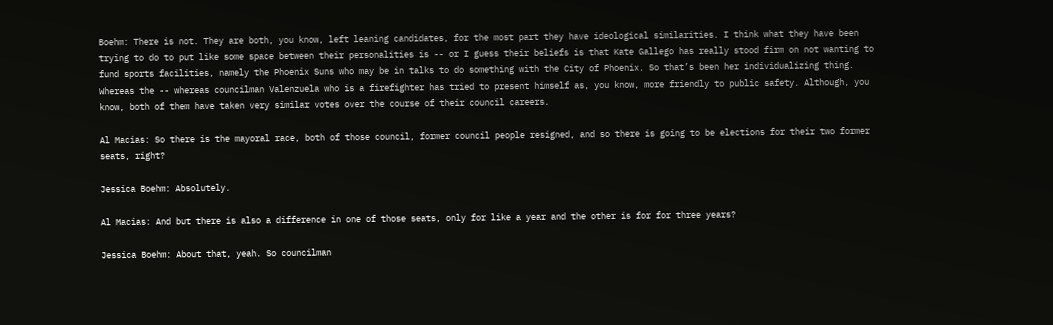Boehm: There is not. They are both, you know, left leaning candidates, for the most part they have ideological similarities. I think what they have been trying to do to put like some space between their personalities is -- or I guess their beliefs is that Kate Gallego has really stood firm on not wanting to fund sports facilities, namely the Phoenix Suns who may be in talks to do something with the City of Phoenix. So that’s been her individualizing thing. Whereas the -- whereas councilman Valenzuela who is a firefighter has tried to present himself as, you know, more friendly to public safety. Although, you know, both of them have taken very similar votes over the course of their council careers.

Al Macias: So there is the mayoral race, both of those council, former council people resigned, and so there is going to be elections for their two former seats, right?

Jessica Boehm: Absolutely.

Al Macias: And but there is also a difference in one of those seats, only for like a year and the other is for for three years?

Jessica Boehm: About that, yeah. So councilman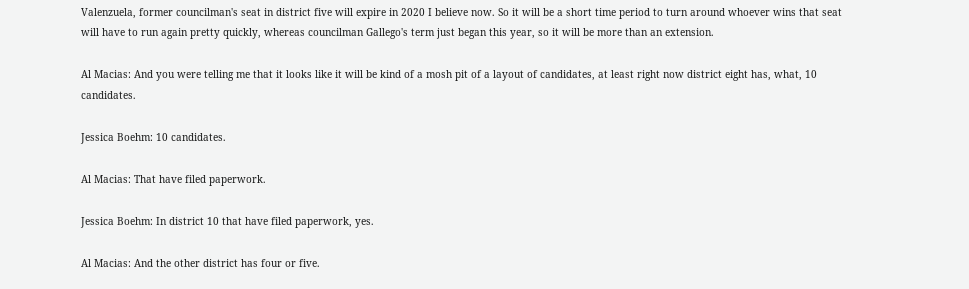Valenzuela, former councilman's seat in district five will expire in 2020 I believe now. So it will be a short time period to turn around whoever wins that seat will have to run again pretty quickly, whereas councilman Gallego's term just began this year, so it will be more than an extension.

Al Macias: And you were telling me that it looks like it will be kind of a mosh pit of a layout of candidates, at least right now district eight has, what, 10 candidates.

Jessica Boehm: 10 candidates.

Al Macias: That have filed paperwork.

Jessica Boehm: In district 10 that have filed paperwork, yes.

Al Macias: And the other district has four or five.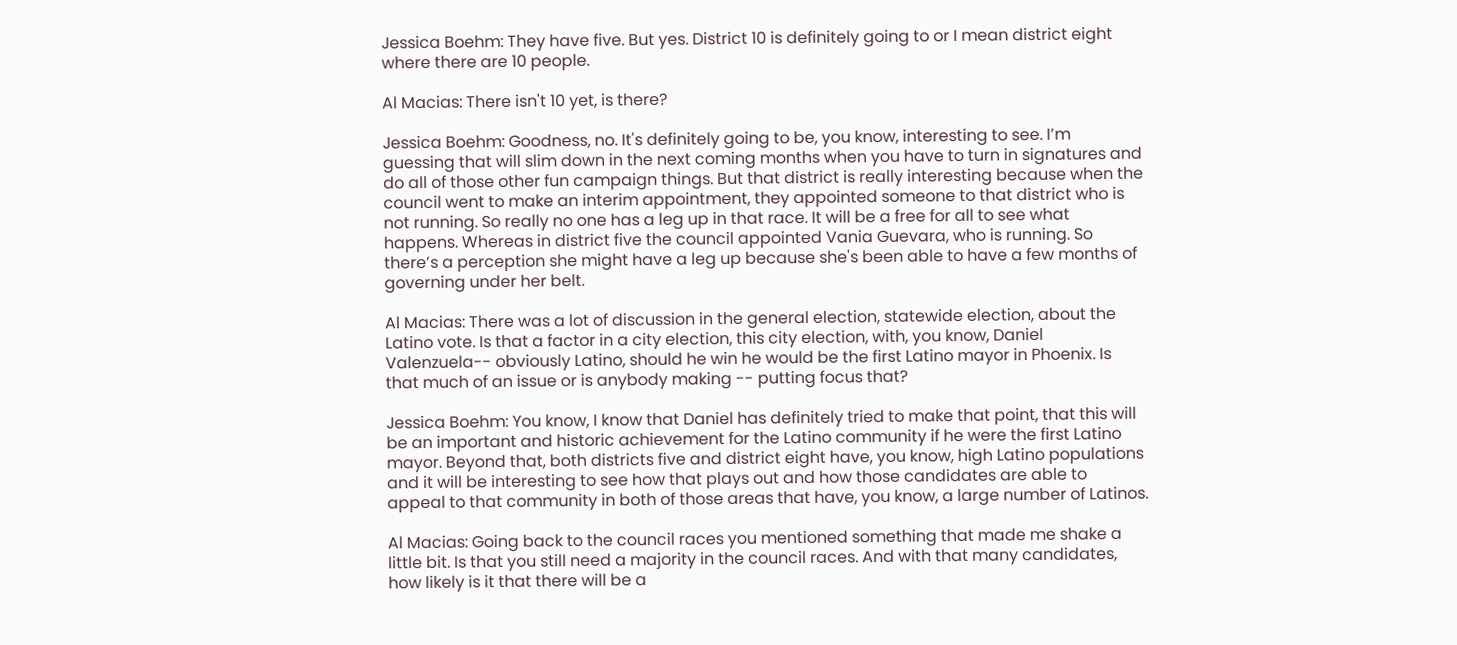Jessica Boehm: They have five. But yes. District 10 is definitely going to or I mean district eight where there are 10 people.

Al Macias: There isn't 10 yet, is there?

Jessica Boehm: Goodness, no. It's definitely going to be, you know, interesting to see. I’m guessing that will slim down in the next coming months when you have to turn in signatures and do all of those other fun campaign things. But that district is really interesting because when the council went to make an interim appointment, they appointed someone to that district who is not running. So really no one has a leg up in that race. It will be a free for all to see what happens. Whereas in district five the council appointed Vania Guevara, who is running. So there’s a perception she might have a leg up because she's been able to have a few months of governing under her belt.

Al Macias: There was a lot of discussion in the general election, statewide election, about the Latino vote. Is that a factor in a city election, this city election, with, you know, Daniel Valenzuela-- obviously Latino, should he win he would be the first Latino mayor in Phoenix. Is that much of an issue or is anybody making -- putting focus that?

Jessica Boehm: You know, I know that Daniel has definitely tried to make that point, that this will be an important and historic achievement for the Latino community if he were the first Latino mayor. Beyond that, both districts five and district eight have, you know, high Latino populations and it will be interesting to see how that plays out and how those candidates are able to appeal to that community in both of those areas that have, you know, a large number of Latinos.

Al Macias: Going back to the council races you mentioned something that made me shake a little bit. Is that you still need a majority in the council races. And with that many candidates, how likely is it that there will be a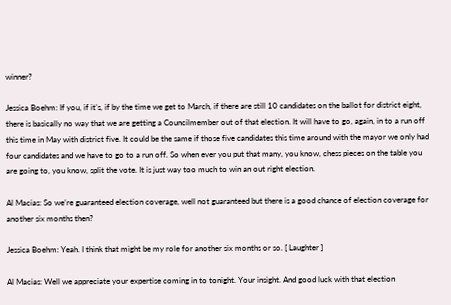winner?

Jessica Boehm: If you, if it’s, if by the time we get to March, if there are still 10 candidates on the ballot for district eight, there is basically no way that we are getting a Councilmember out of that election. It will have to go, again, in to a run off this time in May with district five. It could be the same if those five candidates this time around with the mayor we only had four candidates and we have to go to a run off. So when ever you put that many, you know, chess pieces on the table you are going to, you know, split the vote. It is just way too much to win an out right election.

Al Macias: So we’re guaranteed election coverage, well not guaranteed but there is a good chance of election coverage for another six months then?

Jessica Boehm: Yeah. I think that might be my role for another six months or so. [ Laughter ]

Al Macias: Well we appreciate your expertise coming in to tonight. Your insight. And good luck with that election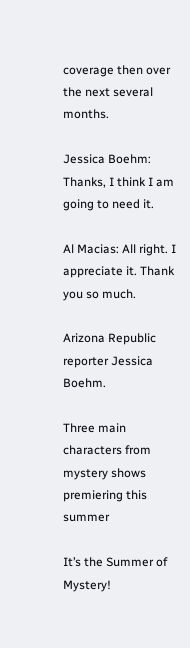coverage then over the next several months.

Jessica Boehm: Thanks, I think I am going to need it.

Al Macias: All right. I appreciate it. Thank you so much.

Arizona Republic reporter Jessica Boehm.

Three main characters from mystery shows premiering this summer

It’s the Summer of Mystery!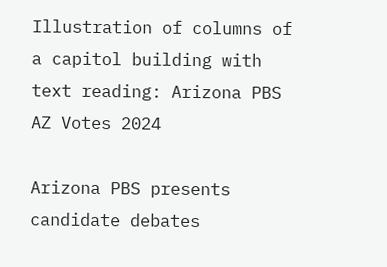Illustration of columns of a capitol building with text reading: Arizona PBS AZ Votes 2024

Arizona PBS presents candidate debates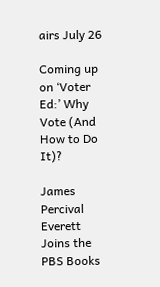airs July 26

Coming up on ‘Voter Ed:’ Why Vote (And How to Do It)?

James Percival Everett Joins the PBS Books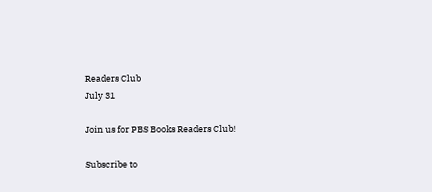Readers Club
July 31

Join us for PBS Books Readers Club!

Subscribe to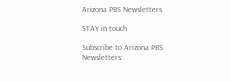Arizona PBS Newsletters

STAY in touch

Subscribe to Arizona PBS Newsletters: